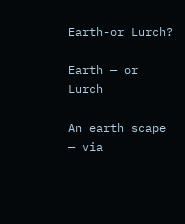Earth-or Lurch?

Earth — or Lurch

An earth scape — via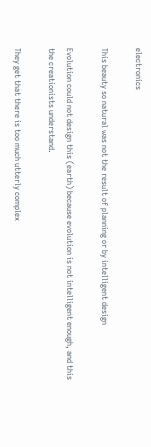electronics

This beauty so natural was not the result of planning or by intelligent design

Evolution could not design this (earth) because evolution is not intelligent enough, and this the creationists understand.

They get that there is too much utterly complex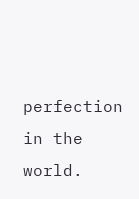perfection in the world.